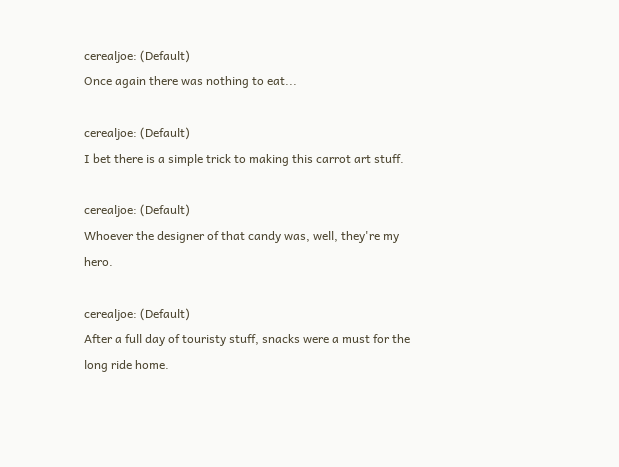cerealjoe: (Default)
Once again there was nothing to eat...

cerealjoe: (Default)
I bet there is a simple trick to making this carrot art stuff.

cerealjoe: (Default)
Whoever the designer of that candy was, well, they're my hero.

cerealjoe: (Default)
After a full day of touristy stuff, snacks were a must for the long ride home.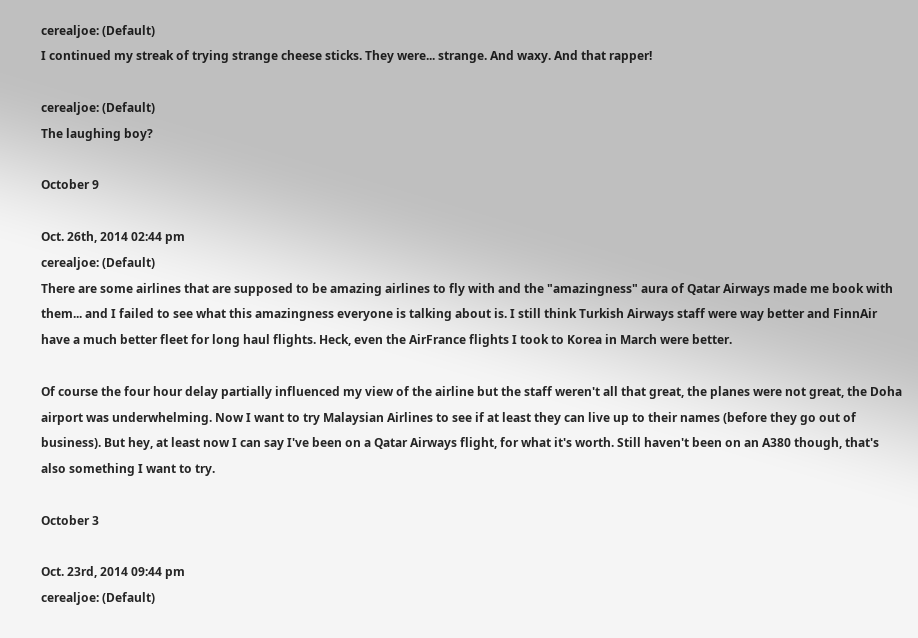cerealjoe: (Default)
I continued my streak of trying strange cheese sticks. They were... strange. And waxy. And that rapper!

cerealjoe: (Default)
The laughing boy?

October 9

Oct. 26th, 2014 02:44 pm
cerealjoe: (Default)
There are some airlines that are supposed to be amazing airlines to fly with and the "amazingness" aura of Qatar Airways made me book with them... and I failed to see what this amazingness everyone is talking about is. I still think Turkish Airways staff were way better and FinnAir have a much better fleet for long haul flights. Heck, even the AirFrance flights I took to Korea in March were better.

Of course the four hour delay partially influenced my view of the airline but the staff weren't all that great, the planes were not great, the Doha airport was underwhelming. Now I want to try Malaysian Airlines to see if at least they can live up to their names (before they go out of business). But hey, at least now I can say I've been on a Qatar Airways flight, for what it's worth. Still haven't been on an A380 though, that's also something I want to try.

October 3

Oct. 23rd, 2014 09:44 pm
cerealjoe: (Default)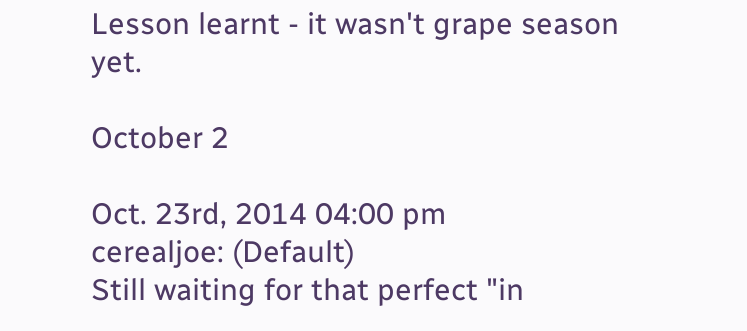Lesson learnt - it wasn't grape season yet.

October 2

Oct. 23rd, 2014 04:00 pm
cerealjoe: (Default)
Still waiting for that perfect "in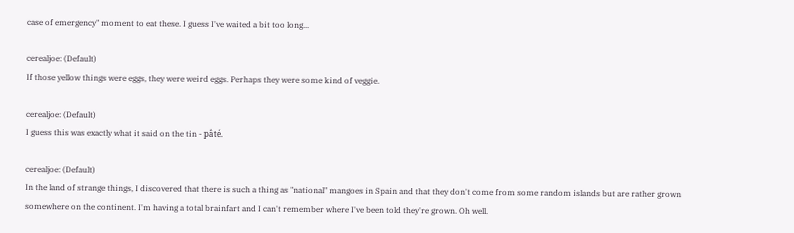case of emergency" moment to eat these. I guess I've waited a bit too long...

cerealjoe: (Default)
If those yellow things were eggs, they were weird eggs. Perhaps they were some kind of veggie.

cerealjoe: (Default)
I guess this was exactly what it said on the tin - pâté.

cerealjoe: (Default)
In the land of strange things, I discovered that there is such a thing as "national" mangoes in Spain and that they don't come from some random islands but are rather grown somewhere on the continent. I'm having a total brainfart and I can't remember where I've been told they're grown. Oh well.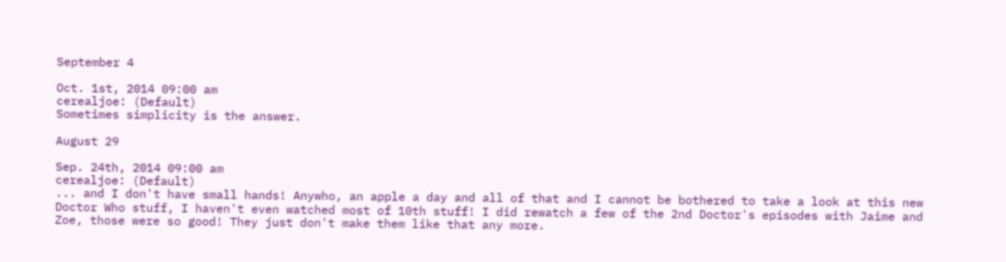September 4

Oct. 1st, 2014 09:00 am
cerealjoe: (Default)
Sometimes simplicity is the answer.

August 29

Sep. 24th, 2014 09:00 am
cerealjoe: (Default)
... and I don't have small hands! Anywho, an apple a day and all of that and I cannot be bothered to take a look at this new Doctor Who stuff, I haven't even watched most of 10th stuff! I did rewatch a few of the 2nd Doctor's episodes with Jaime and Zoe, those were so good! They just don't make them like that any more.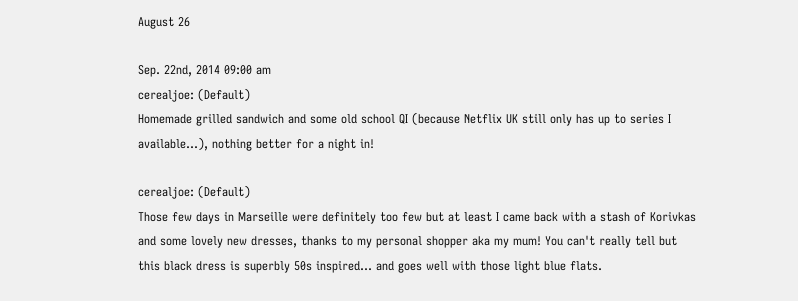August 26

Sep. 22nd, 2014 09:00 am
cerealjoe: (Default)
Homemade grilled sandwich and some old school QI (because Netflix UK still only has up to series I available...), nothing better for a night in!

cerealjoe: (Default)
Those few days in Marseille were definitely too few but at least I came back with a stash of Korivkas and some lovely new dresses, thanks to my personal shopper aka my mum! You can't really tell but this black dress is superbly 50s inspired... and goes well with those light blue flats.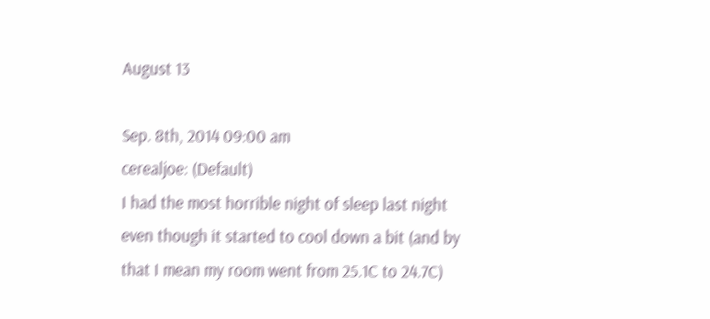August 13

Sep. 8th, 2014 09:00 am
cerealjoe: (Default)
I had the most horrible night of sleep last night even though it started to cool down a bit (and by that I mean my room went from 25.1C to 24.7C)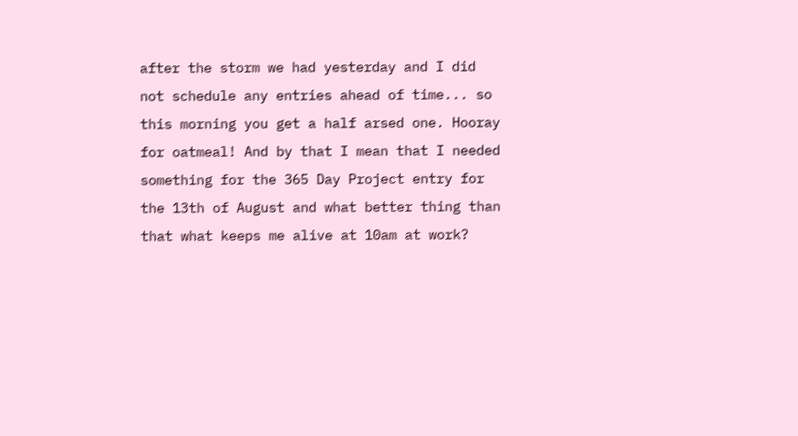after the storm we had yesterday and I did not schedule any entries ahead of time... so this morning you get a half arsed one. Hooray for oatmeal! And by that I mean that I needed something for the 365 Day Project entry for the 13th of August and what better thing than that what keeps me alive at 10am at work?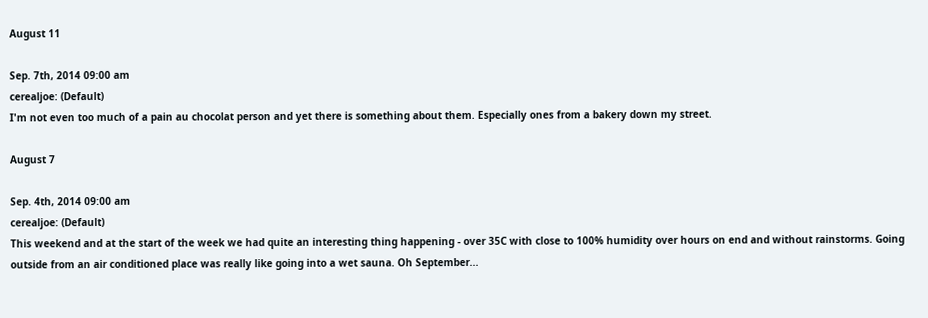August 11

Sep. 7th, 2014 09:00 am
cerealjoe: (Default)
I'm not even too much of a pain au chocolat person and yet there is something about them. Especially ones from a bakery down my street.

August 7

Sep. 4th, 2014 09:00 am
cerealjoe: (Default)
This weekend and at the start of the week we had quite an interesting thing happening - over 35C with close to 100% humidity over hours on end and without rainstorms. Going outside from an air conditioned place was really like going into a wet sauna. Oh September...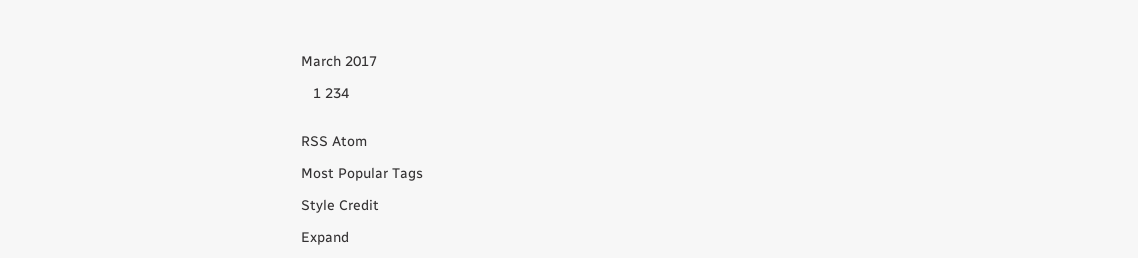March 2017

   1 234


RSS Atom

Most Popular Tags

Style Credit

Expand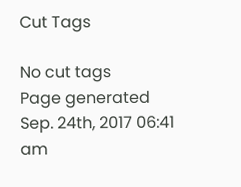Cut Tags

No cut tags
Page generated Sep. 24th, 2017 06:41 am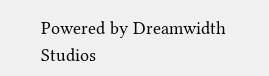Powered by Dreamwidth Studios